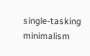single-tasking minimalism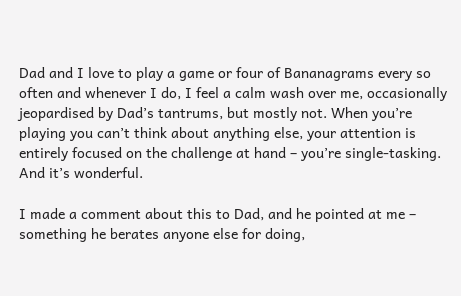Dad and I love to play a game or four of Bananagrams every so often and whenever I do, I feel a calm wash over me, occasionally jeopardised by Dad’s tantrums, but mostly not. When you’re playing you can’t think about anything else, your attention is entirely focused on the challenge at hand – you’re single-tasking. And it’s wonderful.

I made a comment about this to Dad, and he pointed at me – something he berates anyone else for doing,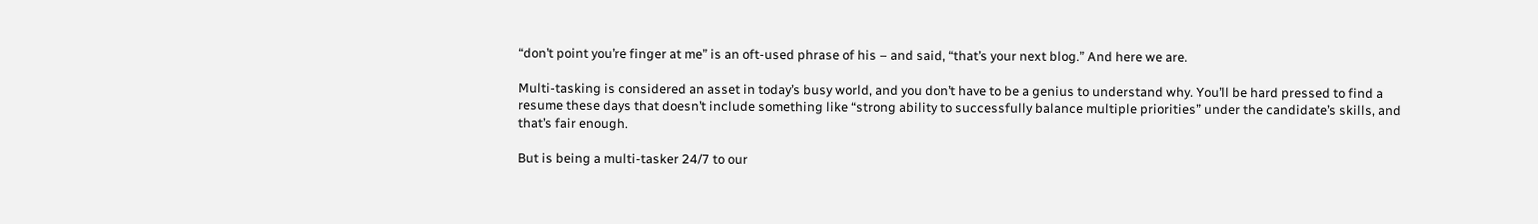“don’t point you’re finger at me” is an oft-used phrase of his – and said, “that’s your next blog.” And here we are.

Multi-tasking is considered an asset in today’s busy world, and you don’t have to be a genius to understand why. You’ll be hard pressed to find a resume these days that doesn’t include something like “strong ability to successfully balance multiple priorities” under the candidate’s skills, and that’s fair enough.

But is being a multi-tasker 24/7 to our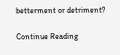betterment or detriment?

Continue Reading